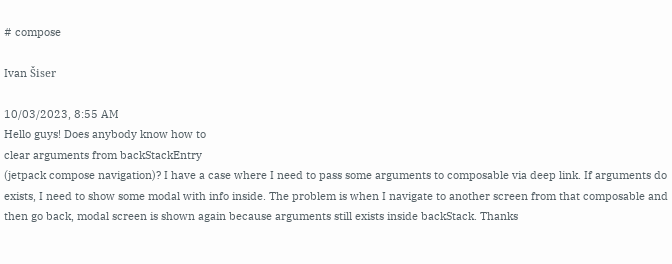# compose

Ivan Šiser

10/03/2023, 8:55 AM
Hello guys! Does anybody know how to
clear arguments from backStackEntry
(jetpack compose navigation)? I have a case where I need to pass some arguments to composable via deep link. If arguments do exists, I need to show some modal with info inside. The problem is when I navigate to another screen from that composable and then go back, modal screen is shown again because arguments still exists inside backStack. Thanks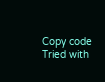Copy code
Tried with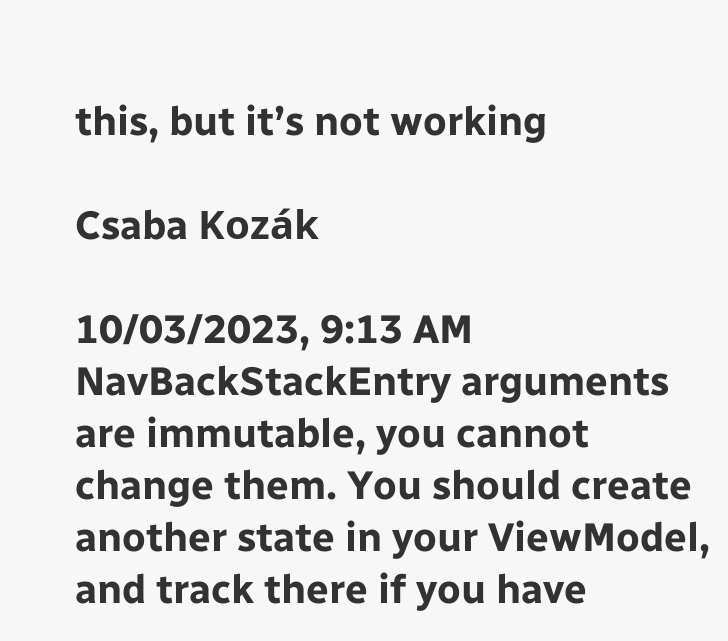this, but it’s not working

Csaba Kozák

10/03/2023, 9:13 AM
NavBackStackEntry arguments are immutable, you cannot change them. You should create another state in your ViewModel, and track there if you have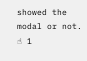showed the modal or not.
☝ 1